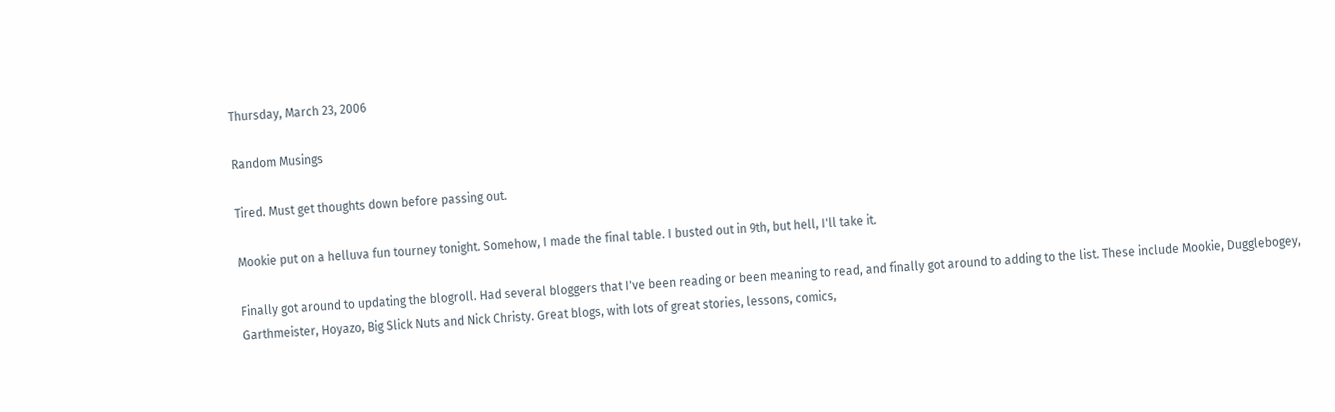Thursday, March 23, 2006

Random Musings

Tired. Must get thoughts down before passing out.

Mookie put on a helluva fun tourney tonight. Somehow, I made the final table. I busted out in 9th, but hell, I'll take it.

Finally got around to updating the blogroll. Had several bloggers that I've been reading or been meaning to read, and finally got around to adding to the list. These include Mookie, Dugglebogey, Garthmeister, Hoyazo, Big Slick Nuts and Nick Christy. Great blogs, with lots of great stories, lessons, comics,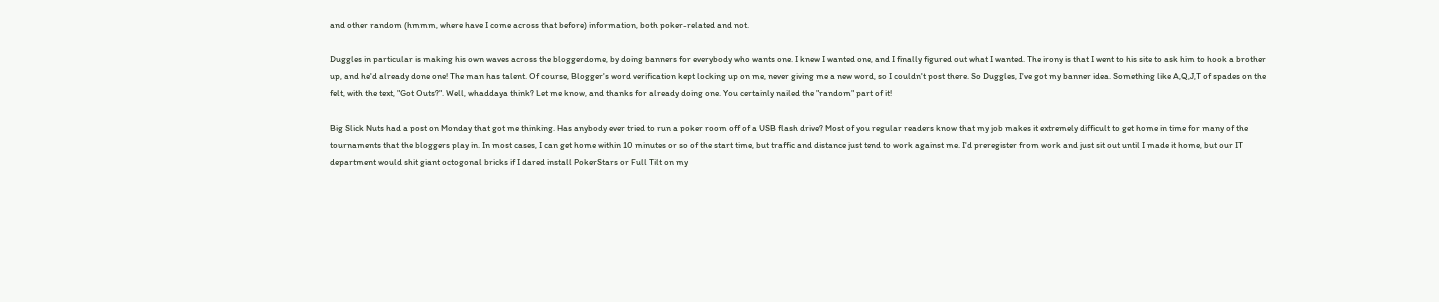and other random (hmmm, where have I come across that before) information, both poker-related and not.

Duggles in particular is making his own waves across the bloggerdome, by doing banners for everybody who wants one. I knew I wanted one, and I finally figured out what I wanted. The irony is that I went to his site to ask him to hook a brother up, and he'd already done one! The man has talent. Of course, Blogger's word verification kept locking up on me, never giving me a new word, so I couldn't post there. So Duggles, I've got my banner idea. Something like A,Q,J,T of spades on the felt, with the text, "Got Outs?". Well, whaddaya think? Let me know, and thanks for already doing one. You certainly nailed the "random" part of it!

Big Slick Nuts had a post on Monday that got me thinking. Has anybody ever tried to run a poker room off of a USB flash drive? Most of you regular readers know that my job makes it extremely difficult to get home in time for many of the tournaments that the bloggers play in. In most cases, I can get home within 10 minutes or so of the start time, but traffic and distance just tend to work against me. I'd preregister from work and just sit out until I made it home, but our IT department would shit giant octogonal bricks if I dared install PokerStars or Full Tilt on my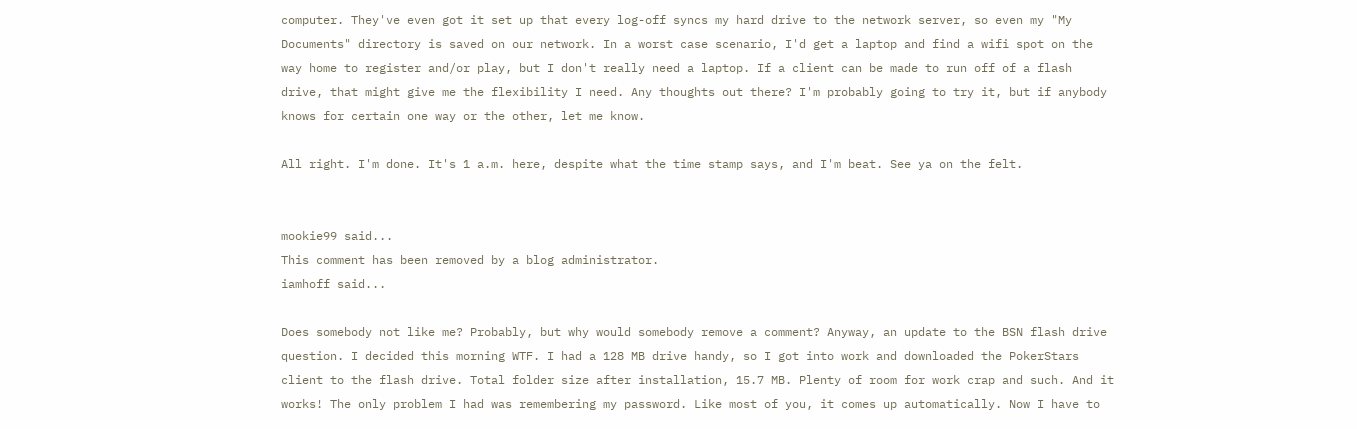computer. They've even got it set up that every log-off syncs my hard drive to the network server, so even my "My Documents" directory is saved on our network. In a worst case scenario, I'd get a laptop and find a wifi spot on the way home to register and/or play, but I don't really need a laptop. If a client can be made to run off of a flash drive, that might give me the flexibility I need. Any thoughts out there? I'm probably going to try it, but if anybody knows for certain one way or the other, let me know.

All right. I'm done. It's 1 a.m. here, despite what the time stamp says, and I'm beat. See ya on the felt.


mookie99 said...
This comment has been removed by a blog administrator.
iamhoff said...

Does somebody not like me? Probably, but why would somebody remove a comment? Anyway, an update to the BSN flash drive question. I decided this morning WTF. I had a 128 MB drive handy, so I got into work and downloaded the PokerStars client to the flash drive. Total folder size after installation, 15.7 MB. Plenty of room for work crap and such. And it works! The only problem I had was remembering my password. Like most of you, it comes up automatically. Now I have to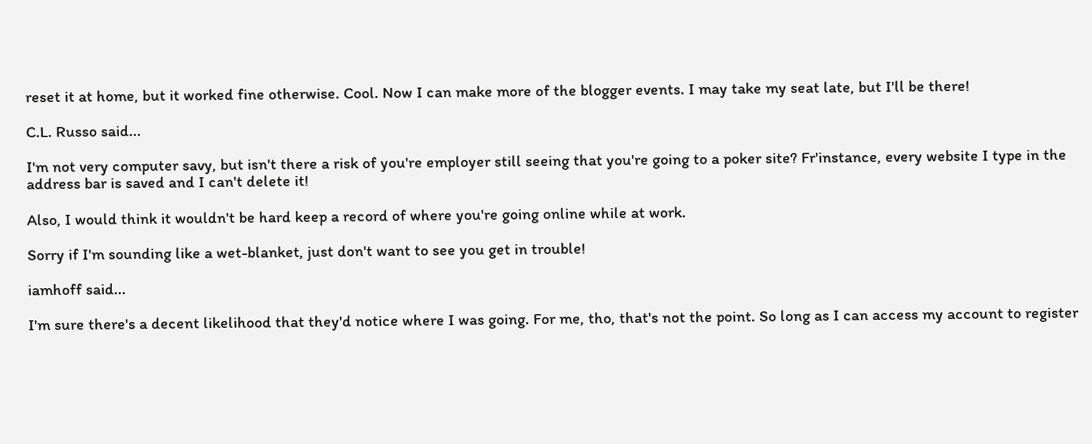reset it at home, but it worked fine otherwise. Cool. Now I can make more of the blogger events. I may take my seat late, but I'll be there!

C.L. Russo said...

I'm not very computer savy, but isn't there a risk of you're employer still seeing that you're going to a poker site? Fr'instance, every website I type in the address bar is saved and I can't delete it!

Also, I would think it wouldn't be hard keep a record of where you're going online while at work.

Sorry if I'm sounding like a wet-blanket, just don't want to see you get in trouble!

iamhoff said...

I'm sure there's a decent likelihood that they'd notice where I was going. For me, tho, that's not the point. So long as I can access my account to register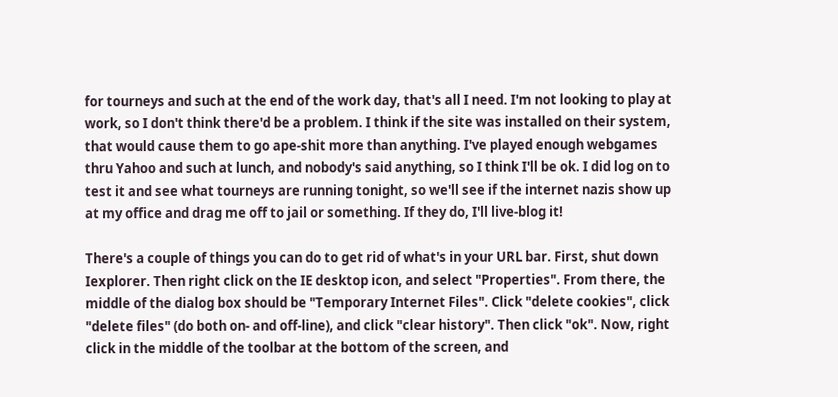for tourneys and such at the end of the work day, that's all I need. I'm not looking to play at work, so I don't think there'd be a problem. I think if the site was installed on their system, that would cause them to go ape-shit more than anything. I've played enough webgames thru Yahoo and such at lunch, and nobody's said anything, so I think I'll be ok. I did log on to test it and see what tourneys are running tonight, so we'll see if the internet nazis show up at my office and drag me off to jail or something. If they do, I'll live-blog it!

There's a couple of things you can do to get rid of what's in your URL bar. First, shut down Iexplorer. Then right click on the IE desktop icon, and select "Properties". From there, the middle of the dialog box should be "Temporary Internet Files". Click "delete cookies", click "delete files" (do both on- and off-line), and click "clear history". Then click "ok". Now, right click in the middle of the toolbar at the bottom of the screen, and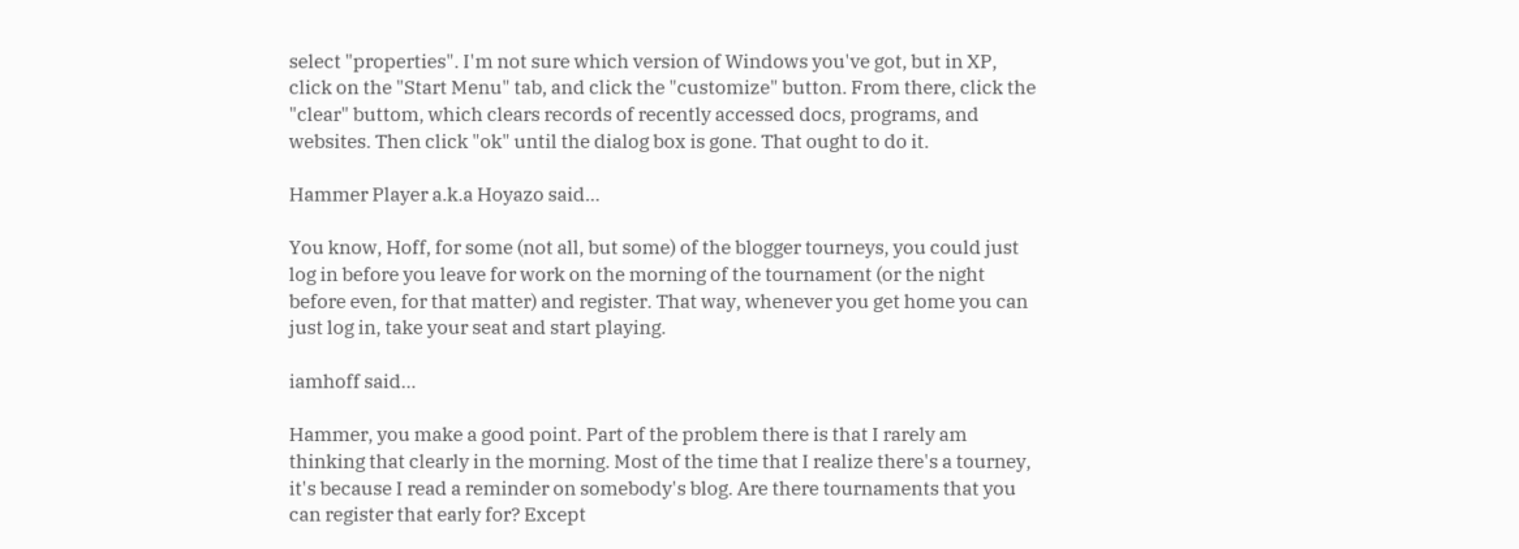select "properties". I'm not sure which version of Windows you've got, but in XP, click on the "Start Menu" tab, and click the "customize" button. From there, click the "clear" buttom, which clears records of recently accessed docs, programs, and websites. Then click "ok" until the dialog box is gone. That ought to do it.

Hammer Player a.k.a Hoyazo said...

You know, Hoff, for some (not all, but some) of the blogger tourneys, you could just log in before you leave for work on the morning of the tournament (or the night before even, for that matter) and register. That way, whenever you get home you can just log in, take your seat and start playing.

iamhoff said...

Hammer, you make a good point. Part of the problem there is that I rarely am thinking that clearly in the morning. Most of the time that I realize there's a tourney, it's because I read a reminder on somebody's blog. Are there tournaments that you can register that early for? Except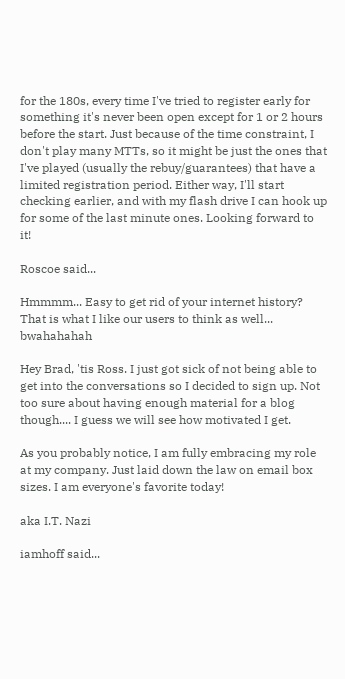for the 180s, every time I've tried to register early for something it's never been open except for 1 or 2 hours before the start. Just because of the time constraint, I don't play many MTTs, so it might be just the ones that I've played (usually the rebuy/guarantees) that have a limited registration period. Either way, I'll start checking earlier, and with my flash drive I can hook up for some of the last minute ones. Looking forward to it!

Roscoe said...

Hmmmm... Easy to get rid of your internet history? That is what I like our users to think as well... bwahahahah

Hey Brad, 'tis Ross. I just got sick of not being able to get into the conversations so I decided to sign up. Not too sure about having enough material for a blog though.... I guess we will see how motivated I get.

As you probably notice, I am fully embracing my role at my company. Just laid down the law on email box sizes. I am everyone's favorite today!

aka I.T. Nazi

iamhoff said...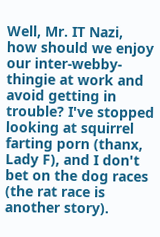Well, Mr. IT Nazi, how should we enjoy our inter-webby-thingie at work and avoid getting in trouble? I've stopped looking at squirrel farting porn (thanx, Lady F), and I don't bet on the dog races (the rat race is another story).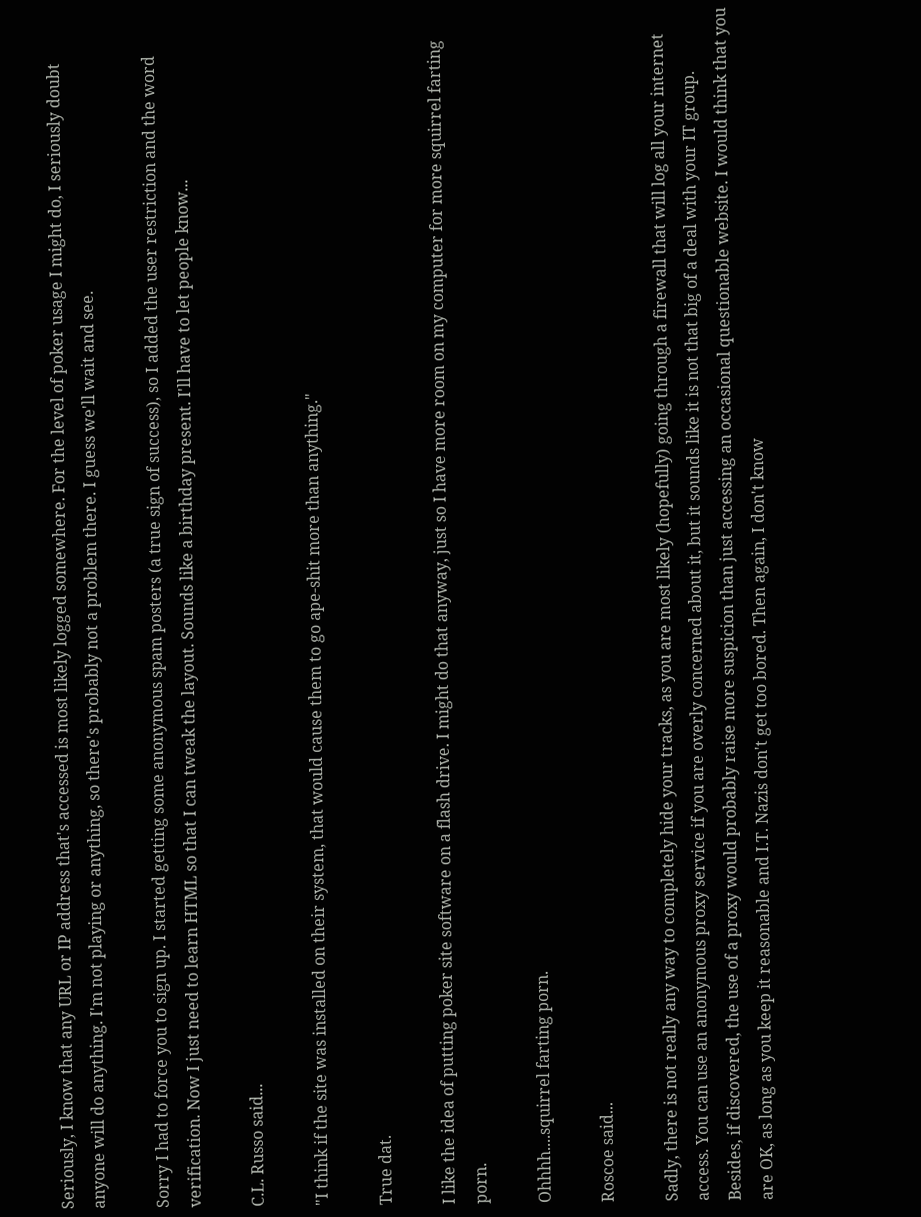Seriously, I know that any URL or IP address that's accessed is most likely logged somewhere. For the level of poker usage I might do, I seriously doubt anyone will do anything. I'm not playing or anything, so there's probably not a problem there. I guess we'll wait and see.

Sorry I had to force you to sign up. I started getting some anonymous spam posters (a true sign of success), so I added the user restriction and the word verification. Now I just need to learn HTML so that I can tweak the layout. Sounds like a birthday present. I'll have to let people know...

C.L. Russo said...

"I think if the site was installed on their system, that would cause them to go ape-shit more than anything."

True dat.

I like the idea of putting poker site software on a flash drive. I might do that anyway, just so I have more room on my computer for more squirrel farting porn.

Ohhhh....squirrel farting porn.

Roscoe said...

Sadly, there is not really any way to completely hide your tracks, as you are most likely (hopefully) going through a firewall that will log all your internet access. You can use an anonymous proxy service if you are overly concerned about it, but it sounds like it is not that big of a deal with your IT group. Besides, if discovered, the use of a proxy would probably raise more suspicion than just accessing an occasional questionable website. I would think that you are OK, as long as you keep it reasonable and I.T. Nazis don't get too bored. Then again, I don't know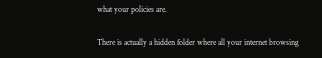what your policies are.

There is actually a hidden folder where all your internet browsing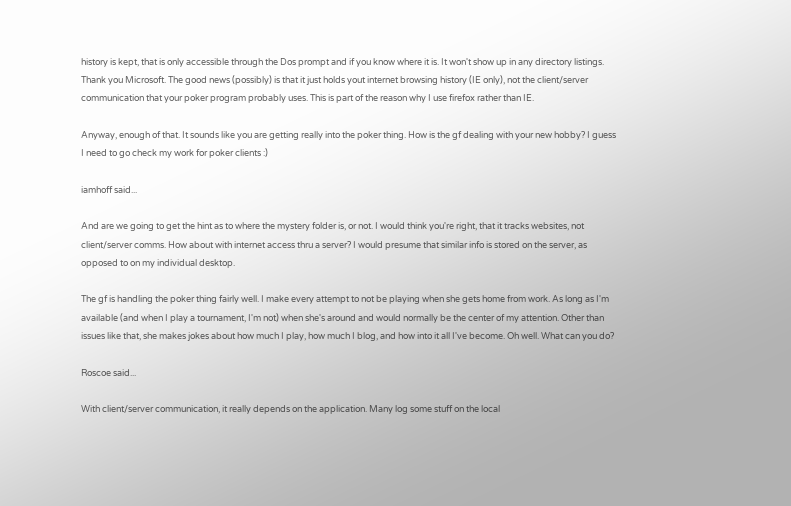history is kept, that is only accessible through the Dos prompt and if you know where it is. It won't show up in any directory listings. Thank you Microsoft. The good news (possibly) is that it just holds yout internet browsing history (IE only), not the client/server communication that your poker program probably uses. This is part of the reason why I use firefox rather than IE.

Anyway, enough of that. It sounds like you are getting really into the poker thing. How is the gf dealing with your new hobby? I guess I need to go check my work for poker clients :)

iamhoff said...

And are we going to get the hint as to where the mystery folder is, or not. I would think you're right, that it tracks websites, not client/server comms. How about with internet access thru a server? I would presume that similar info is stored on the server, as opposed to on my individual desktop.

The gf is handling the poker thing fairly well. I make every attempt to not be playing when she gets home from work. As long as I'm available (and when I play a tournament, I'm not) when she's around and would normally be the center of my attention. Other than issues like that, she makes jokes about how much I play, how much I blog, and how into it all I've become. Oh well. What can you do?

Roscoe said...

With client/server communication, it really depends on the application. Many log some stuff on the local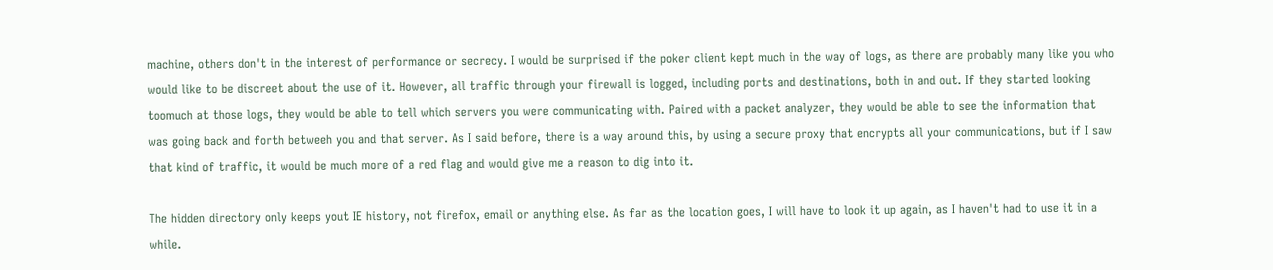machine, others don't in the interest of performance or secrecy. I would be surprised if the poker client kept much in the way of logs, as there are probably many like you who would like to be discreet about the use of it. However, all traffic through your firewall is logged, including ports and destinations, both in and out. If they started looking toomuch at those logs, they would be able to tell which servers you were communicating with. Paired with a packet analyzer, they would be able to see the information that was going back and forth betweeh you and that server. As I said before, there is a way around this, by using a secure proxy that encrypts all your communications, but if I saw that kind of traffic, it would be much more of a red flag and would give me a reason to dig into it.

The hidden directory only keeps yout IE history, not firefox, email or anything else. As far as the location goes, I will have to look it up again, as I haven't had to use it in a while.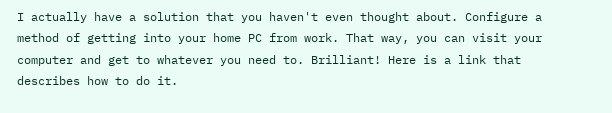I actually have a solution that you haven't even thought about. Configure a method of getting into your home PC from work. That way, you can visit your computer and get to whatever you need to. Brilliant! Here is a link that describes how to do it.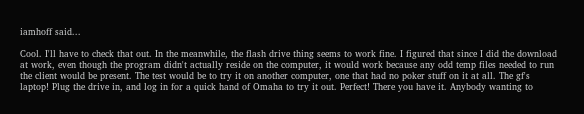iamhoff said...

Cool. I'll have to check that out. In the meanwhile, the flash drive thing seems to work fine. I figured that since I did the download at work, even though the program didn't actually reside on the computer, it would work because any odd temp files needed to run the client would be present. The test would be to try it on another computer, one that had no poker stuff on it at all. The gf's laptop! Plug the drive in, and log in for a quick hand of Omaha to try it out. Perfect! There you have it. Anybody wanting to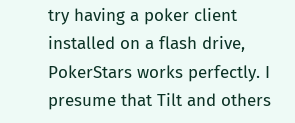try having a poker client installed on a flash drive, PokerStars works perfectly. I presume that Tilt and others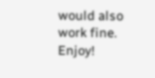would also work fine. Enjoy!